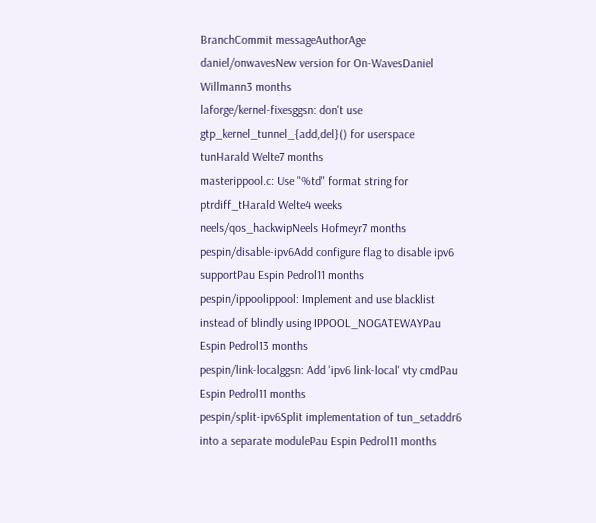BranchCommit messageAuthorAge
daniel/onwavesNew version for On-WavesDaniel Willmann3 months
laforge/kernel-fixesggsn: don't use gtp_kernel_tunnel_{add,del}() for userspace tunHarald Welte7 months
masterippool.c: Use "%td" format string for ptrdiff_tHarald Welte4 weeks
neels/qos_hackwipNeels Hofmeyr7 months
pespin/disable-ipv6Add configure flag to disable ipv6 supportPau Espin Pedrol11 months
pespin/ippoolippool: Implement and use blacklist instead of blindly using IPPOOL_NOGATEWAYPau Espin Pedrol13 months
pespin/link-localggsn: Add 'ipv6 link-local' vty cmdPau Espin Pedrol11 months
pespin/split-ipv6Split implementation of tun_setaddr6 into a separate modulePau Espin Pedrol11 months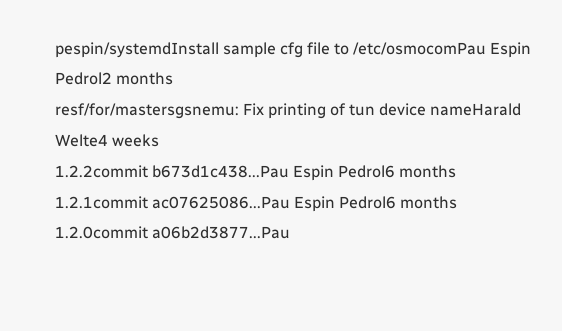pespin/systemdInstall sample cfg file to /etc/osmocomPau Espin Pedrol2 months
resf/for/mastersgsnemu: Fix printing of tun device nameHarald Welte4 weeks
1.2.2commit b673d1c438...Pau Espin Pedrol6 months
1.2.1commit ac07625086...Pau Espin Pedrol6 months
1.2.0commit a06b2d3877...Pau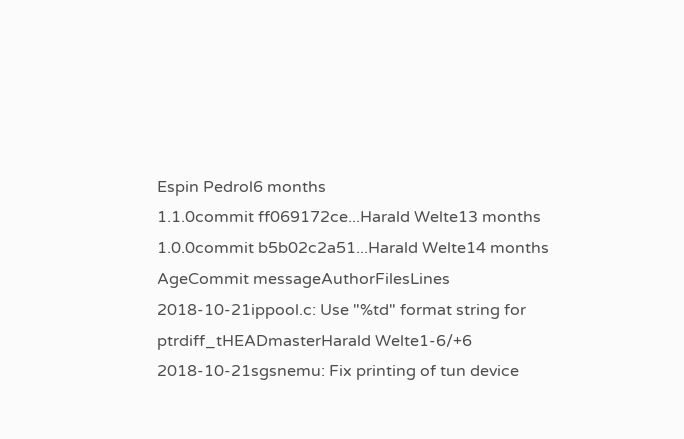Espin Pedrol6 months
1.1.0commit ff069172ce...Harald Welte13 months
1.0.0commit b5b02c2a51...Harald Welte14 months
AgeCommit messageAuthorFilesLines
2018-10-21ippool.c: Use "%td" format string for ptrdiff_tHEADmasterHarald Welte1-6/+6
2018-10-21sgsnemu: Fix printing of tun device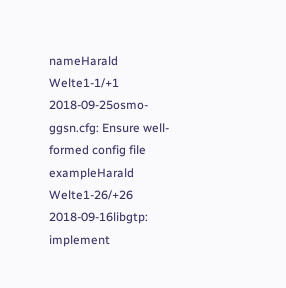nameHarald Welte1-1/+1
2018-09-25osmo-ggsn.cfg: Ensure well-formed config file exampleHarald Welte1-26/+26
2018-09-16libgtp: implement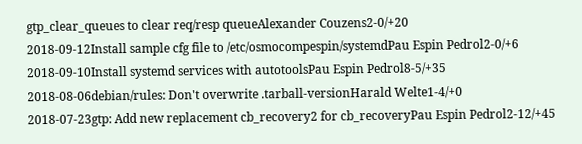gtp_clear_queues to clear req/resp queueAlexander Couzens2-0/+20
2018-09-12Install sample cfg file to /etc/osmocompespin/systemdPau Espin Pedrol2-0/+6
2018-09-10Install systemd services with autotoolsPau Espin Pedrol8-5/+35
2018-08-06debian/rules: Don't overwrite .tarball-versionHarald Welte1-4/+0
2018-07-23gtp: Add new replacement cb_recovery2 for cb_recoveryPau Espin Pedrol2-12/+45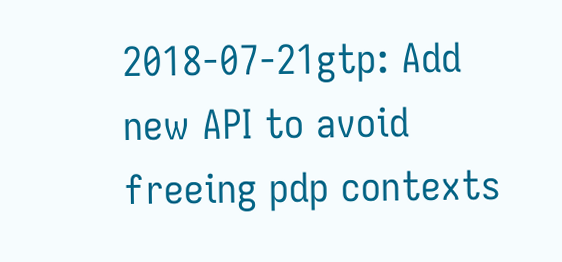2018-07-21gtp: Add new API to avoid freeing pdp contexts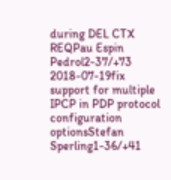during DEL CTX REQPau Espin Pedrol2-37/+73
2018-07-19fix support for multiple IPCP in PDP protocol configuration optionsStefan Sperling1-36/+41